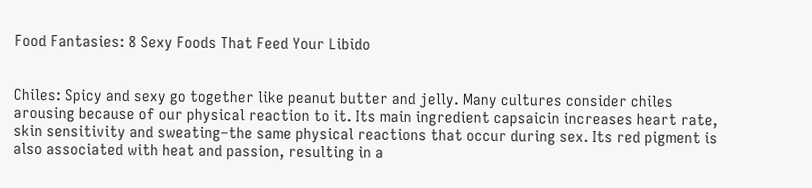Food Fantasies: 8 Sexy Foods That Feed Your Libido


Chiles: Spicy and sexy go together like peanut butter and jelly. Many cultures consider chiles arousing because of our physical reaction to it. Its main ingredient capsaicin increases heart rate, skin sensitivity and sweating–the same physical reactions that occur during sex. Its red pigment is also associated with heat and passion, resulting in a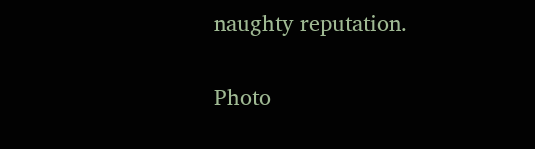naughty reputation.

Photo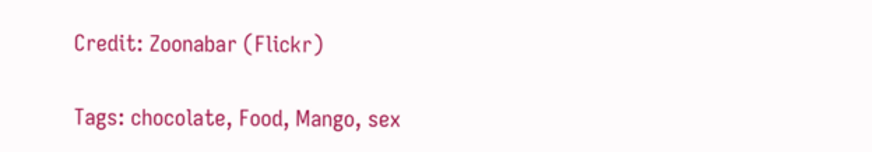Credit: Zoonabar (Flickr)

Tags: chocolate, Food, Mango, sex